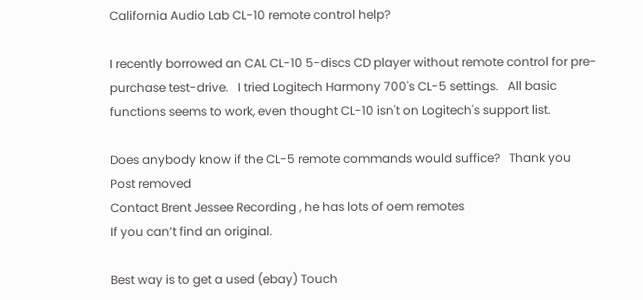California Audio Lab CL-10 remote control help?

I recently borrowed an CAL CL-10 5-discs CD player without remote control for pre-purchase test-drive.   I tried Logitech Harmony 700's CL-5 settings.   All basic functions seems to work, even thought CL-10 isn't on Logitech's support list.

Does anybody know if the CL-5 remote commands would suffice?   Thank you
Post removed
Contact Brent Jessee Recording , he has lots of oem remotes
If you can’t find an original.

Best way is to get a used (ebay) Touch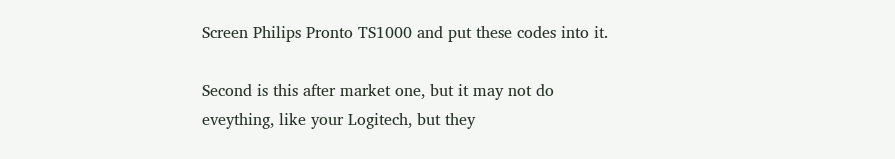Screen Philips Pronto TS1000 and put these codes into it.

Second is this after market one, but it may not do eveything, like your Logitech, but they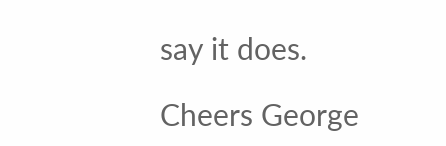say it does.

Cheers George